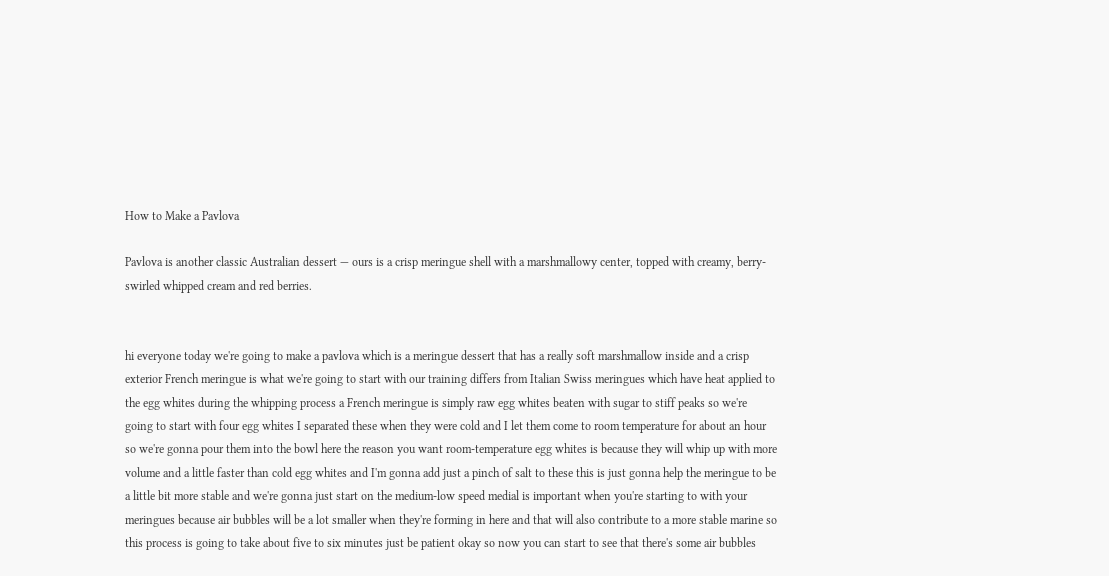How to Make a Pavlova

Pavlova is another classic Australian dessert — ours is a crisp meringue shell with a marshmallowy center, topped with creamy, berry-swirled whipped cream and red berries.


hi everyone today we're going to make a pavlova which is a meringue dessert that has a really soft marshmallow inside and a crisp exterior French meringue is what we're going to start with our training differs from Italian Swiss meringues which have heat applied to the egg whites during the whipping process a French meringue is simply raw egg whites beaten with sugar to stiff peaks so we're going to start with four egg whites I separated these when they were cold and I let them come to room temperature for about an hour so we're gonna pour them into the bowl here the reason you want room-temperature egg whites is because they will whip up with more volume and a little faster than cold egg whites and I'm gonna add just a pinch of salt to these this is just gonna help the meringue to be a little bit more stable and we're gonna just start on the medium-low speed medial is important when you're starting to with your meringues because air bubbles will be a lot smaller when they're forming in here and that will also contribute to a more stable marine so this process is going to take about five to six minutes just be patient okay so now you can start to see that there's some air bubbles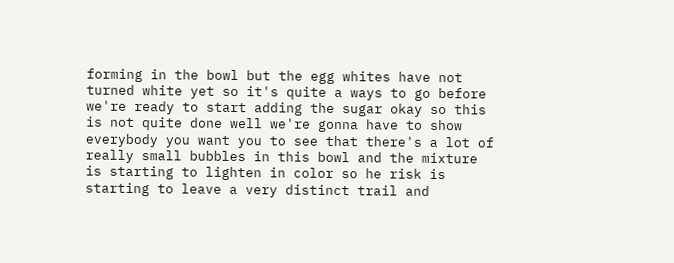forming in the bowl but the egg whites have not turned white yet so it's quite a ways to go before we're ready to start adding the sugar okay so this is not quite done well we're gonna have to show everybody you want you to see that there's a lot of really small bubbles in this bowl and the mixture is starting to lighten in color so he risk is starting to leave a very distinct trail and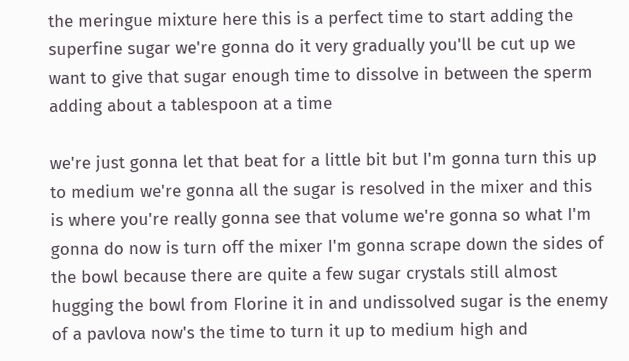the meringue mixture here this is a perfect time to start adding the superfine sugar we're gonna do it very gradually you'll be cut up we want to give that sugar enough time to dissolve in between the sperm adding about a tablespoon at a time

we're just gonna let that beat for a little bit but I'm gonna turn this up to medium we're gonna all the sugar is resolved in the mixer and this is where you're really gonna see that volume we're gonna so what I'm gonna do now is turn off the mixer I'm gonna scrape down the sides of the bowl because there are quite a few sugar crystals still almost hugging the bowl from Florine it in and undissolved sugar is the enemy of a pavlova now's the time to turn it up to medium high and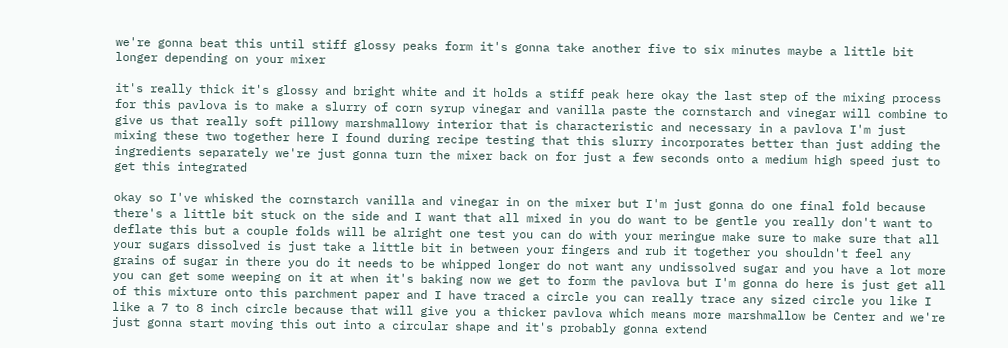we're gonna beat this until stiff glossy peaks form it's gonna take another five to six minutes maybe a little bit longer depending on your mixer

it's really thick it's glossy and bright white and it holds a stiff peak here okay the last step of the mixing process for this pavlova is to make a slurry of corn syrup vinegar and vanilla paste the cornstarch and vinegar will combine to give us that really soft pillowy marshmallowy interior that is characteristic and necessary in a pavlova I'm just mixing these two together here I found during recipe testing that this slurry incorporates better than just adding the ingredients separately we're just gonna turn the mixer back on for just a few seconds onto a medium high speed just to get this integrated

okay so I've whisked the cornstarch vanilla and vinegar in on the mixer but I'm just gonna do one final fold because there's a little bit stuck on the side and I want that all mixed in you do want to be gentle you really don't want to deflate this but a couple folds will be alright one test you can do with your meringue make sure to make sure that all your sugars dissolved is just take a little bit in between your fingers and rub it together you shouldn't feel any grains of sugar in there you do it needs to be whipped longer do not want any undissolved sugar and you have a lot more you can get some weeping on it at when it's baking now we get to form the pavlova but I'm gonna do here is just get all of this mixture onto this parchment paper and I have traced a circle you can really trace any sized circle you like I like a 7 to 8 inch circle because that will give you a thicker pavlova which means more marshmallow be Center and we're just gonna start moving this out into a circular shape and it's probably gonna extend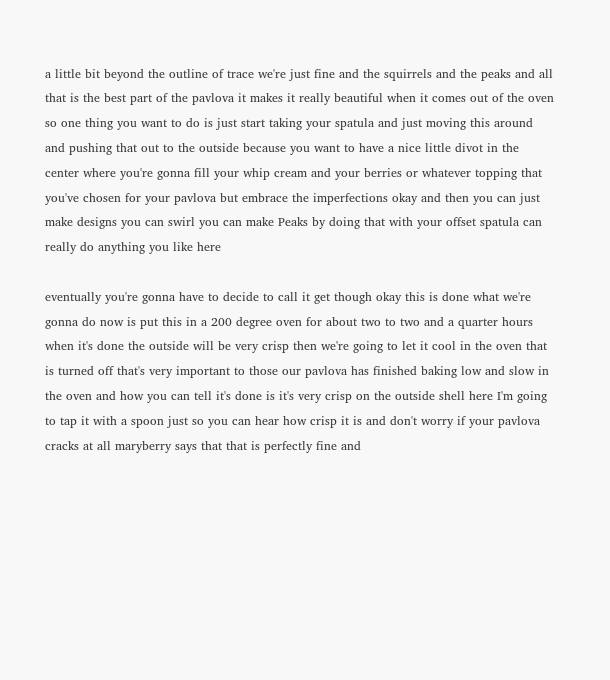a little bit beyond the outline of trace we're just fine and the squirrels and the peaks and all that is the best part of the pavlova it makes it really beautiful when it comes out of the oven so one thing you want to do is just start taking your spatula and just moving this around and pushing that out to the outside because you want to have a nice little divot in the center where you're gonna fill your whip cream and your berries or whatever topping that you've chosen for your pavlova but embrace the imperfections okay and then you can just make designs you can swirl you can make Peaks by doing that with your offset spatula can really do anything you like here

eventually you're gonna have to decide to call it get though okay this is done what we're gonna do now is put this in a 200 degree oven for about two to two and a quarter hours when it's done the outside will be very crisp then we're going to let it cool in the oven that is turned off that's very important to those our pavlova has finished baking low and slow in the oven and how you can tell it's done is it's very crisp on the outside shell here I'm going to tap it with a spoon just so you can hear how crisp it is and don't worry if your pavlova cracks at all maryberry says that that is perfectly fine and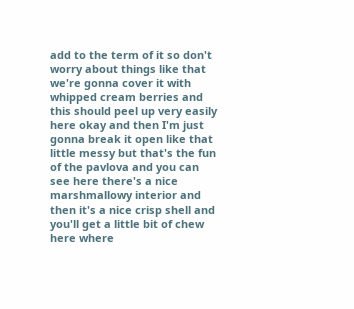add to the term of it so don't worry about things like that we're gonna cover it with whipped cream berries and this should peel up very easily here okay and then I'm just gonna break it open like that little messy but that's the fun of the pavlova and you can see here there's a nice marshmallowy interior and then it's a nice crisp shell and you'll get a little bit of chew here where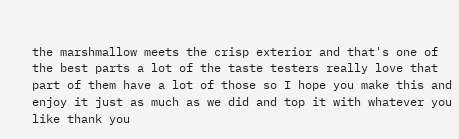the marshmallow meets the crisp exterior and that's one of the best parts a lot of the taste testers really love that part of them have a lot of those so I hope you make this and enjoy it just as much as we did and top it with whatever you like thank you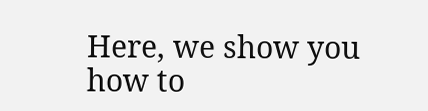Here, we show you how to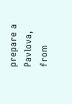prepare a Pavlova, from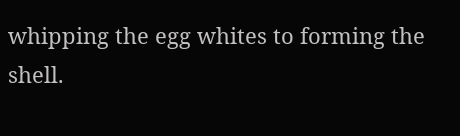whipping the egg whites to forming the shell.